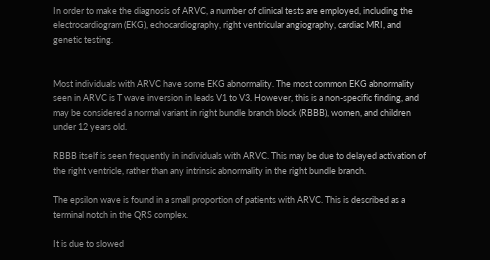In order to make the diagnosis of ARVC, a number of clinical tests are employed, including the electrocardiogram (EKG), echocardiography, right ventricular angiography, cardiac MRI, and genetic testing.


Most individuals with ARVC have some EKG abnormality. The most common EKG abnormality seen in ARVC is T wave inversion in leads V1 to V3. However, this is a non-specific finding, and may be considered a normal variant in right bundle branch block (RBBB), women, and children under 12 years old.

RBBB itself is seen frequently in individuals with ARVC. This may be due to delayed activation of the right ventricle, rather than any intrinsic abnormality in the right bundle branch.

The epsilon wave is found in a small proportion of patients with ARVC. This is described as a terminal notch in the QRS complex.

It is due to slowed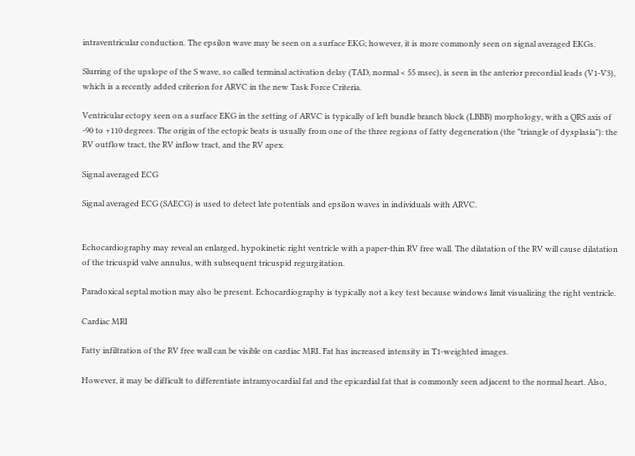intraventricular conduction. The epsilon wave may be seen on a surface EKG; however, it is more commonly seen on signal averaged EKGs.

Slurring of the upslope of the S wave, so called terminal activation delay (TAD, normal < 55 msec), is seen in the anterior precordial leads (V1-V3), which is a recently added criterion for ARVC in the new Task Force Criteria.

Ventricular ectopy seen on a surface EKG in the setting of ARVC is typically of left bundle branch block (LBBB) morphology, with a QRS axis of -90 to +110 degrees. The origin of the ectopic beats is usually from one of the three regions of fatty degeneration (the "triangle of dysplasia"): the RV outflow tract, the RV inflow tract, and the RV apex.

Signal averaged ECG

Signal averaged ECG (SAECG) is used to detect late potentials and epsilon waves in individuals with ARVC.


Echocardiography may reveal an enlarged, hypokinetic right ventricle with a paper-thin RV free wall. The dilatation of the RV will cause dilatation of the tricuspid valve annulus, with subsequent tricuspid regurgitation.

Paradoxical septal motion may also be present. Echocardiography is typically not a key test because windows limit visualizing the right ventricle.

Cardiac MRI

Fatty infiltration of the RV free wall can be visible on cardiac MRI. Fat has increased intensity in T1-weighted images.

However, it may be difficult to differentiate intramyocardial fat and the epicardial fat that is commonly seen adjacent to the normal heart. Also,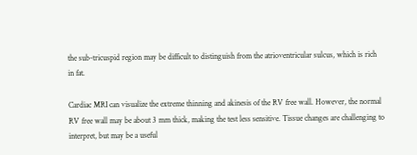the sub-tricuspid region may be difficult to distinguish from the atrioventricular sulcus, which is rich in fat.

Cardiac MRI can visualize the extreme thinning and akinesis of the RV free wall. However, the normal RV free wall may be about 3 mm thick, making the test less sensitive. Tissue changes are challenging to interpret, but may be a useful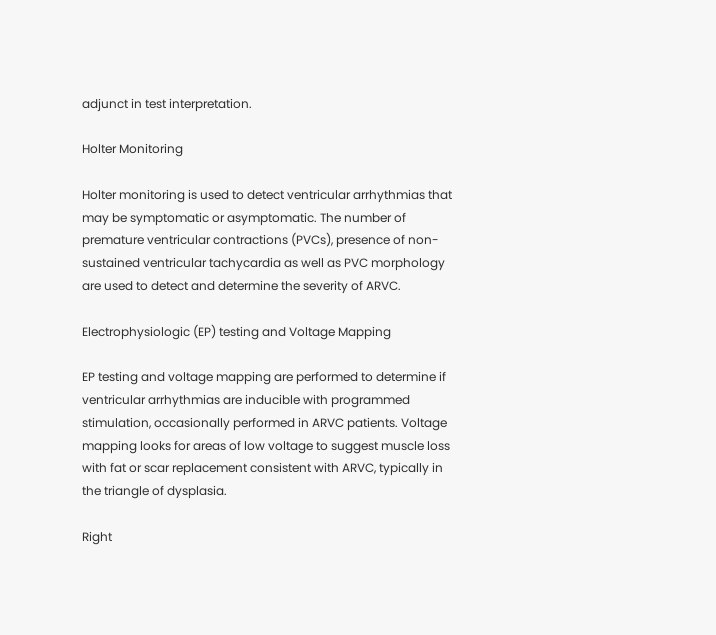adjunct in test interpretation.

Holter Monitoring

Holter monitoring is used to detect ventricular arrhythmias that may be symptomatic or asymptomatic. The number of premature ventricular contractions (PVCs), presence of non-sustained ventricular tachycardia as well as PVC morphology are used to detect and determine the severity of ARVC.

Electrophysiologic (EP) testing and Voltage Mapping

EP testing and voltage mapping are performed to determine if ventricular arrhythmias are inducible with programmed stimulation, occasionally performed in ARVC patients. Voltage mapping looks for areas of low voltage to suggest muscle loss with fat or scar replacement consistent with ARVC, typically in the triangle of dysplasia.

Right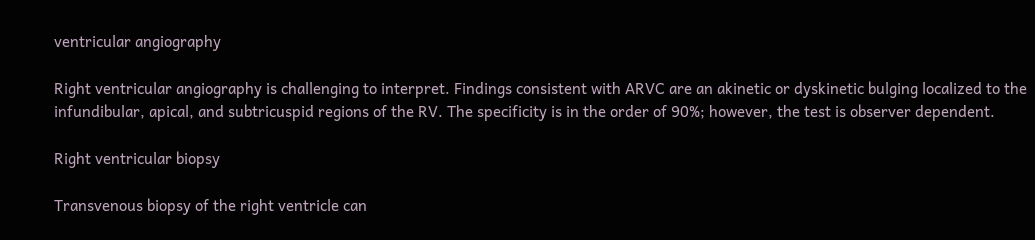ventricular angiography

Right ventricular angiography is challenging to interpret. Findings consistent with ARVC are an akinetic or dyskinetic bulging localized to the infundibular, apical, and subtricuspid regions of the RV. The specificity is in the order of 90%; however, the test is observer dependent.

Right ventricular biopsy

Transvenous biopsy of the right ventricle can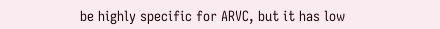be highly specific for ARVC, but it has low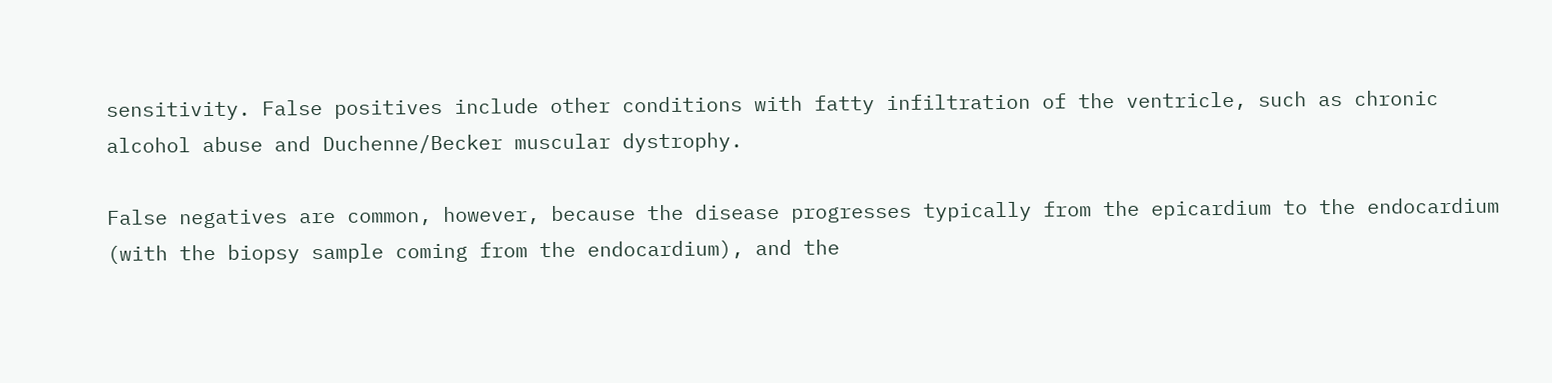sensitivity. False positives include other conditions with fatty infiltration of the ventricle, such as chronic alcohol abuse and Duchenne/Becker muscular dystrophy.

False negatives are common, however, because the disease progresses typically from the epicardium to the endocardium (with the biopsy sample coming from the endocardium), and the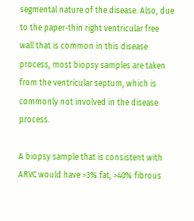segmental nature of the disease. Also, due to the paper-thin right ventricular free wall that is common in this disease process, most biopsy samples are taken from the ventricular septum, which is commonly not involved in the disease process.

A biopsy sample that is consistent with ARVC would have >3% fat, >40% fibrous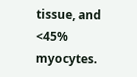tissue, and <45% myocytes.